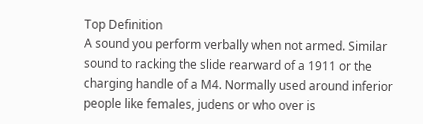Top Definition
A sound you perform verbally when not armed. Similar sound to racking the slide rearward of a 1911 or the charging handle of a M4. Normally used around inferior people like females, judens or who over is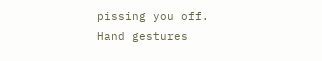pissing you off.
Hand gestures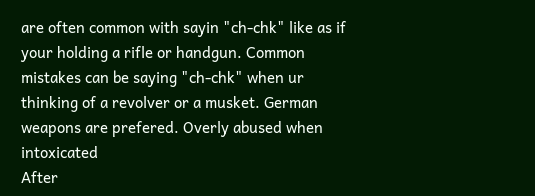are often common with sayin "ch-chk" like as if your holding a rifle or handgun. Common mistakes can be saying "ch-chk" when ur thinking of a revolver or a musket. German weapons are prefered. Overly abused when intoxicated
After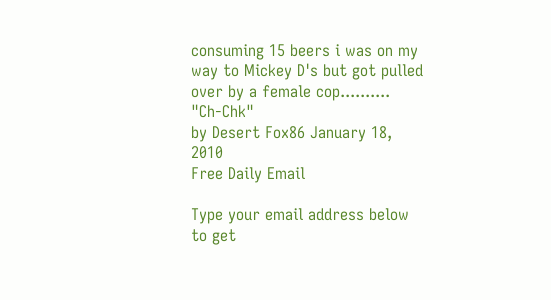consuming 15 beers i was on my way to Mickey D's but got pulled over by a female cop.......... "Ch-Chk"
by Desert Fox86 January 18, 2010
Free Daily Email

Type your email address below to get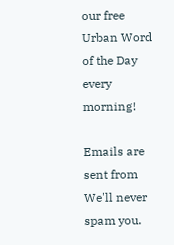our free Urban Word of the Day every morning!

Emails are sent from We'll never spam you.